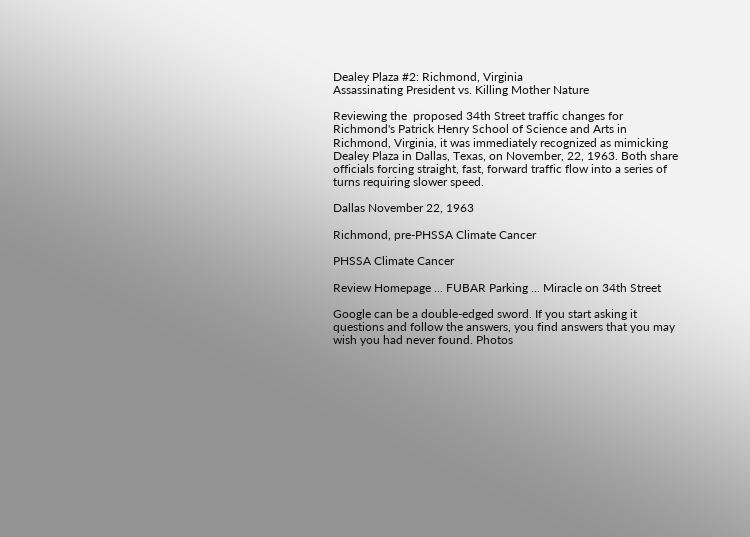Dealey Plaza #2: Richmond, Virginia
Assassinating President vs. Killing Mother Nature

Reviewing the  proposed 34th Street traffic changes for Richmond's Patrick Henry School of Science and Arts in Richmond, Virginia, it was immediately recognized as mimicking Dealey Plaza in Dallas, Texas, on November, 22, 1963. Both share officials forcing straight, fast, forward traffic flow into a series of turns requiring slower speed.

Dallas November 22, 1963

Richmond, pre-PHSSA Climate Cancer

PHSSA Climate Cancer

Review Homepage ... FUBAR Parking ... Miracle on 34th Street

Google can be a double-edged sword. If you start asking it questions and follow the answers, you find answers that you may wish you had never found. Photos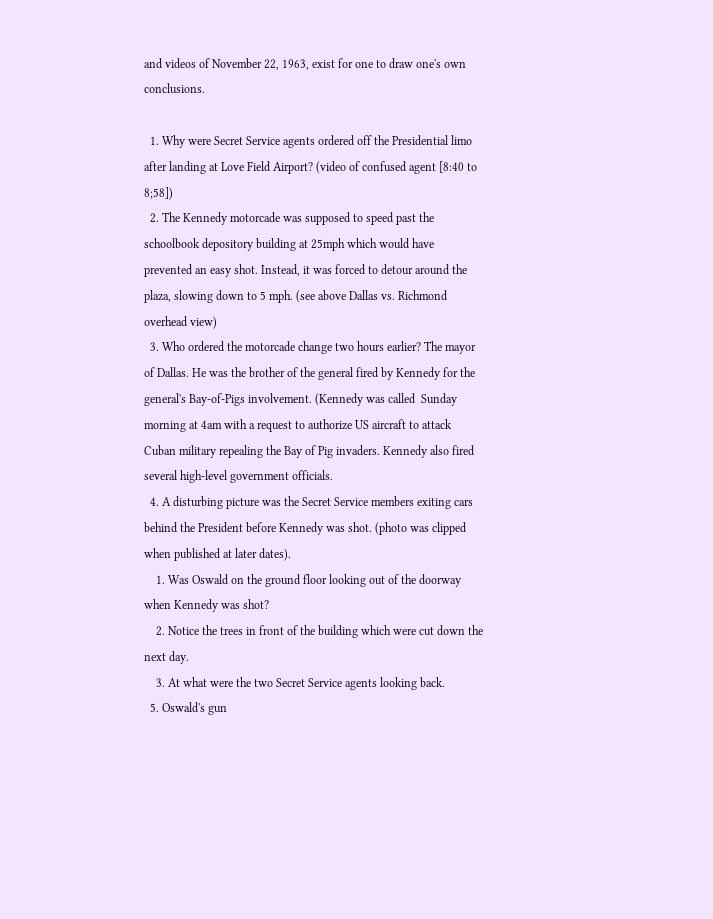and videos of November 22, 1963, exist for one to draw one's own conclusions.

  1. Why were Secret Service agents ordered off the Presidential limo after landing at Love Field Airport? (video of confused agent [8:40 to 8;58])
  2. The Kennedy motorcade was supposed to speed past the schoolbook depository building at 25mph which would have prevented an easy shot. Instead, it was forced to detour around the plaza, slowing down to 5 mph. (see above Dallas vs. Richmond overhead view)
  3. Who ordered the motorcade change two hours earlier? The mayor of Dallas. He was the brother of the general fired by Kennedy for the general's Bay-of-Pigs involvement. (Kennedy was called  Sunday morning at 4am with a request to authorize US aircraft to attack Cuban military repealing the Bay of Pig invaders. Kennedy also fired several high-level government officials.
  4. A disturbing picture was the Secret Service members exiting cars behind the President before Kennedy was shot. (photo was clipped when published at later dates).
    1. Was Oswald on the ground floor looking out of the doorway when Kennedy was shot?
    2. Notice the trees in front of the building which were cut down the next day.
    3. At what were the two Secret Service agents looking back.
  5. Oswald's gun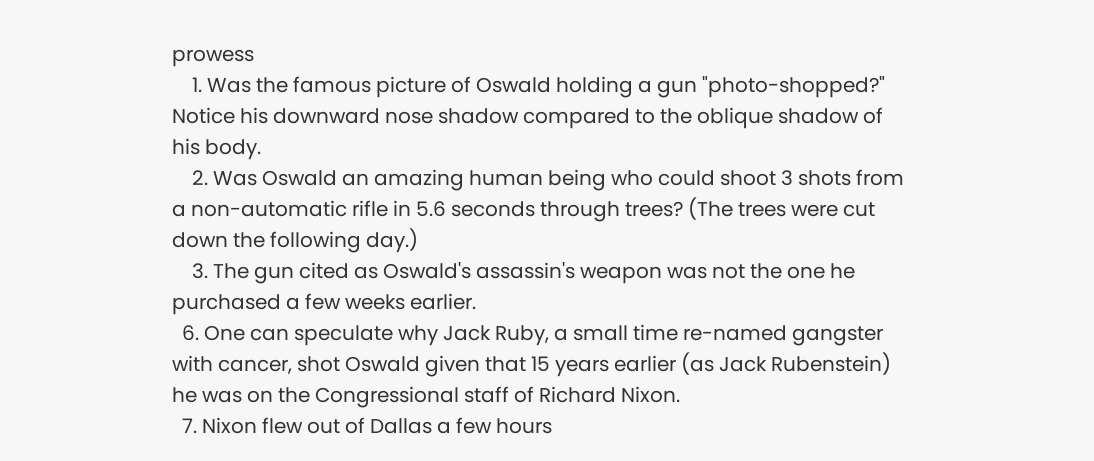prowess
    1. Was the famous picture of Oswald holding a gun "photo-shopped?" Notice his downward nose shadow compared to the oblique shadow of his body.
    2. Was Oswald an amazing human being who could shoot 3 shots from a non-automatic rifle in 5.6 seconds through trees? (The trees were cut down the following day.)
    3. The gun cited as Oswald's assassin's weapon was not the one he purchased a few weeks earlier.
  6. One can speculate why Jack Ruby, a small time re-named gangster with cancer, shot Oswald given that 15 years earlier (as Jack Rubenstein) he was on the Congressional staff of Richard Nixon.
  7. Nixon flew out of Dallas a few hours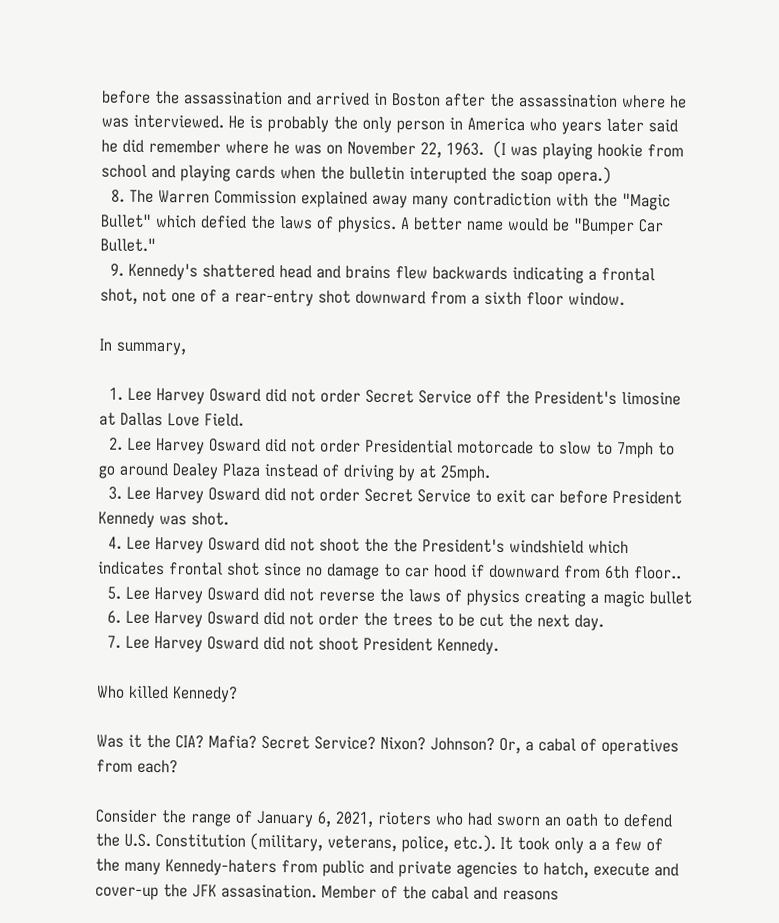before the assassination and arrived in Boston after the assassination where he was interviewed. He is probably the only person in America who years later said he did remember where he was on November 22, 1963.  (I was playing hookie from school and playing cards when the bulletin interupted the soap opera.)
  8. The Warren Commission explained away many contradiction with the "Magic Bullet" which defied the laws of physics. A better name would be "Bumper Car Bullet."
  9. Kennedy's shattered head and brains flew backwards indicating a frontal shot, not one of a rear-entry shot downward from a sixth floor window.

In summary,

  1. Lee Harvey Osward did not order Secret Service off the President's limosine at Dallas Love Field.
  2. Lee Harvey Osward did not order Presidential motorcade to slow to 7mph to go around Dealey Plaza instead of driving by at 25mph.
  3. Lee Harvey Osward did not order Secret Service to exit car before President Kennedy was shot.
  4. Lee Harvey Osward did not shoot the the President's windshield which indicates frontal shot since no damage to car hood if downward from 6th floor..
  5. Lee Harvey Osward did not reverse the laws of physics creating a magic bullet
  6. Lee Harvey Osward did not order the trees to be cut the next day.
  7. Lee Harvey Osward did not shoot President Kennedy.

Who killed Kennedy?

Was it the CIA? Mafia? Secret Service? Nixon? Johnson? Or, a cabal of operatives from each?

Consider the range of January 6, 2021, rioters who had sworn an oath to defend the U.S. Constitution (military, veterans, police, etc.). It took only a a few of the many Kennedy-haters from public and private agencies to hatch, execute and cover-up the JFK assasination. Member of the cabal and reasons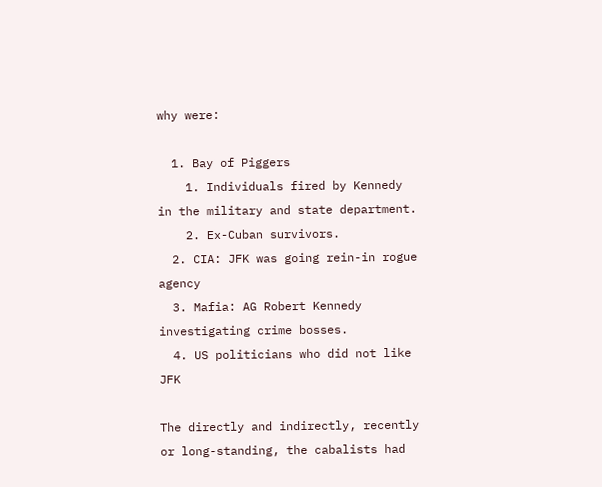why were:

  1. Bay of Piggers
    1. Individuals fired by Kennedy in the military and state department.
    2. Ex-Cuban survivors.
  2. CIA: JFK was going rein-in rogue agency
  3. Mafia: AG Robert Kennedy investigating crime bosses.
  4. US politicians who did not like JFK

The directly and indirectly, recently or long-standing, the cabalists had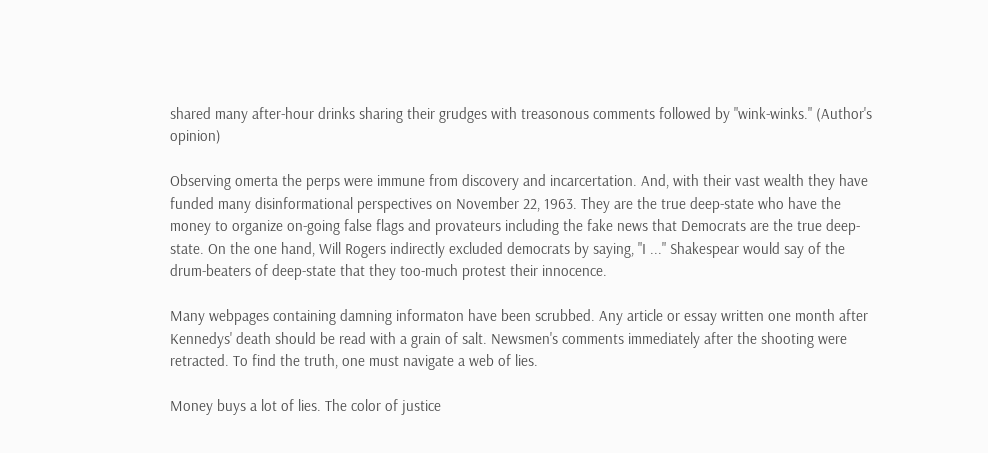shared many after-hour drinks sharing their grudges with treasonous comments followed by "wink-winks." (Author's opinion)

Observing omerta the perps were immune from discovery and incarcertation. And, with their vast wealth they have funded many disinformational perspectives on November 22, 1963. They are the true deep-state who have the money to organize on-going false flags and provateurs including the fake news that Democrats are the true deep-state. On the one hand, Will Rogers indirectly excluded democrats by saying, "I ..." Shakespear would say of the drum-beaters of deep-state that they too-much protest their innocence.

Many webpages containing damning informaton have been scrubbed. Any article or essay written one month after Kennedys' death should be read with a grain of salt. Newsmen's comments immediately after the shooting were retracted. To find the truth, one must navigate a web of lies.

Money buys a lot of lies. The color of justice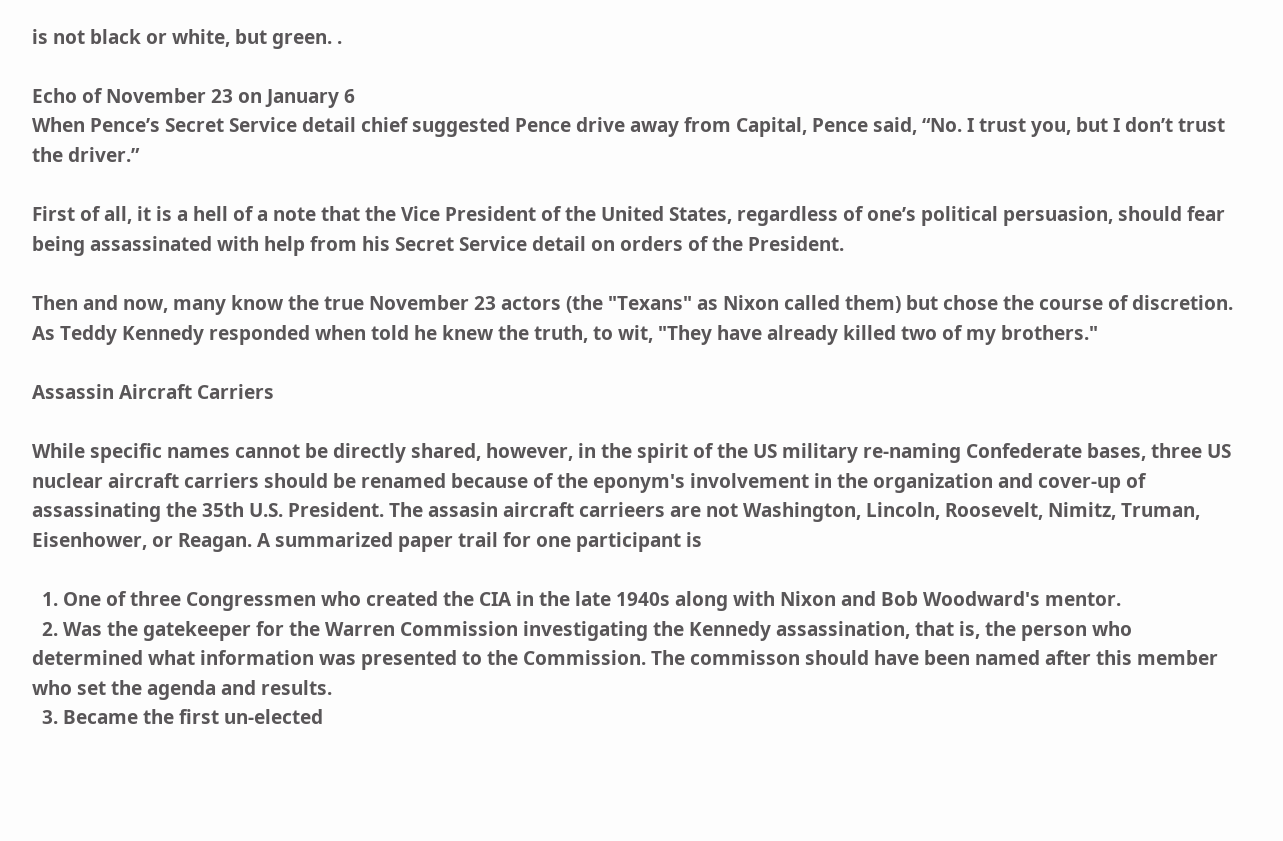is not black or white, but green. .

Echo of November 23 on January 6
When Pence’s Secret Service detail chief suggested Pence drive away from Capital, Pence said, “No. I trust you, but I don’t trust the driver.”

First of all, it is a hell of a note that the Vice President of the United States, regardless of one’s political persuasion, should fear being assassinated with help from his Secret Service detail on orders of the President.

Then and now, many know the true November 23 actors (the "Texans" as Nixon called them) but chose the course of discretion. As Teddy Kennedy responded when told he knew the truth, to wit, "They have already killed two of my brothers."

Assassin Aircraft Carriers

While specific names cannot be directly shared, however, in the spirit of the US military re-naming Confederate bases, three US nuclear aircraft carriers should be renamed because of the eponym's involvement in the organization and cover-up of assassinating the 35th U.S. President. The assasin aircraft carrieers are not Washington, Lincoln, Roosevelt, Nimitz, Truman, Eisenhower, or Reagan. A summarized paper trail for one participant is

  1. One of three Congressmen who created the CIA in the late 1940s along with Nixon and Bob Woodward's mentor.
  2. Was the gatekeeper for the Warren Commission investigating the Kennedy assassination, that is, the person who determined what information was presented to the Commission. The commisson should have been named after this member who set the agenda and results.
  3. Became the first un-elected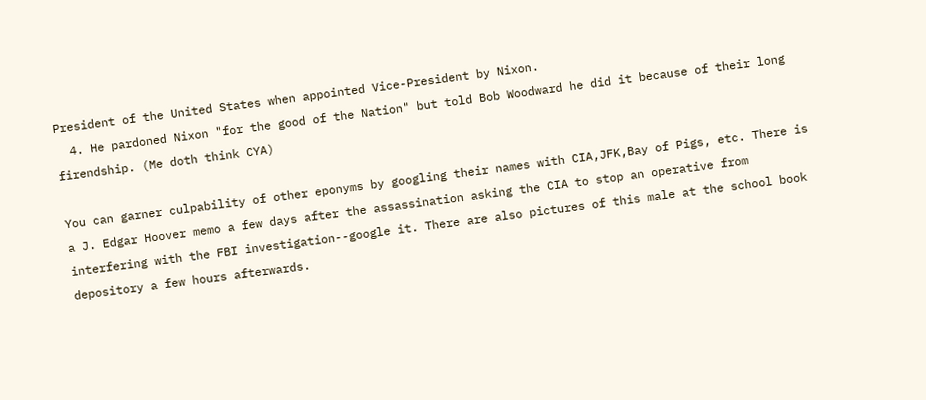President of the United States when appointed Vice-President by Nixon.
  4. He pardoned Nixon "for the good of the Nation" but told Bob Woodward he did it because of their long firendship. (Me doth think CYA)

You can garner culpability of other eponyms by googling their names with CIA,JFK,Bay of Pigs, etc. There is a J. Edgar Hoover memo a few days after the assassination asking the CIA to stop an operative from interfering with the FBI investigation--google it. There are also pictures of this male at the school book depository a few hours afterwards.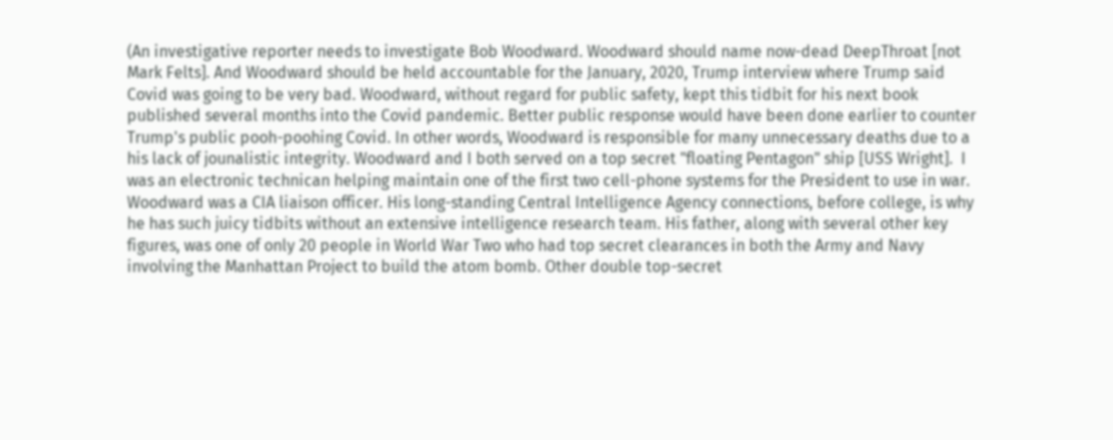(An investigative reporter needs to investigate Bob Woodward. Woodward should name now-dead DeepThroat [not Mark Felts]. And Woodward should be held accountable for the January, 2020, Trump interview where Trump said Covid was going to be very bad. Woodward, without regard for public safety, kept this tidbit for his next book published several months into the Covid pandemic. Better public response would have been done earlier to counter Trump's public pooh-poohing Covid. In other words, Woodward is responsible for many unnecessary deaths due to a his lack of jounalistic integrity. Woodward and I both served on a top secret "floating Pentagon" ship [USS Wright].  I was an electronic technican helping maintain one of the first two cell-phone systems for the President to use in war. Woodward was a CIA liaison officer. His long-standing Central Intelligence Agency connections, before college, is why he has such juicy tidbits without an extensive intelligence research team. His father, along with several other key figures, was one of only 20 people in World War Two who had top secret clearances in both the Army and Navy involving the Manhattan Project to build the atom bomb. Other double top-secret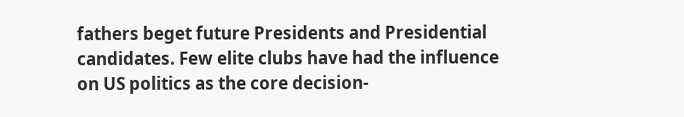fathers beget future Presidents and Presidential candidates. Few elite clubs have had the influence on US politics as the core decision-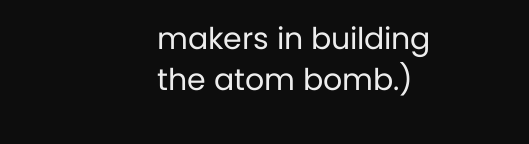makers in building the atom bomb.)